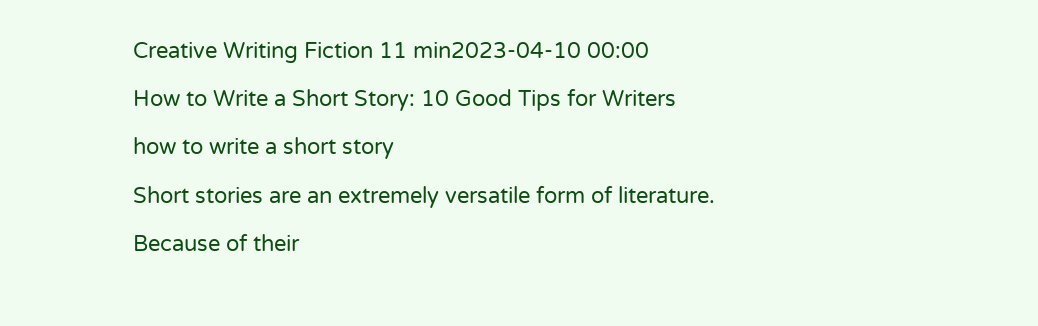Creative Writing Fiction 11 min2023-04-10 00:00

How to Write a Short Story: 10 Good Tips for Writers

how to write a short story

Short stories are an extremely versatile form of literature.

Because of their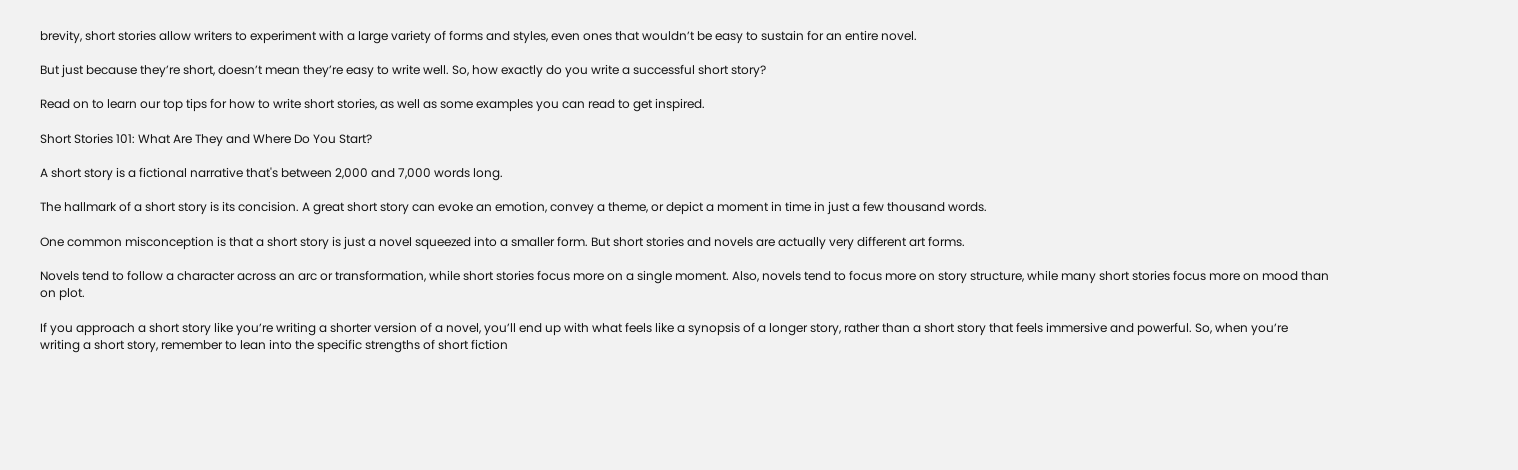brevity, short stories allow writers to experiment with a large variety of forms and styles, even ones that wouldn’t be easy to sustain for an entire novel.

But just because they’re short, doesn’t mean they’re easy to write well. So, how exactly do you write a successful short story?

Read on to learn our top tips for how to write short stories, as well as some examples you can read to get inspired.

Short Stories 101: What Are They and Where Do You Start?

A short story is a fictional narrative that's between 2,000 and 7,000 words long.

The hallmark of a short story is its concision. A great short story can evoke an emotion, convey a theme, or depict a moment in time in just a few thousand words.

One common misconception is that a short story is just a novel squeezed into a smaller form. But short stories and novels are actually very different art forms.

Novels tend to follow a character across an arc or transformation, while short stories focus more on a single moment. Also, novels tend to focus more on story structure, while many short stories focus more on mood than on plot.

If you approach a short story like you’re writing a shorter version of a novel, you’ll end up with what feels like a synopsis of a longer story, rather than a short story that feels immersive and powerful. So, when you’re writing a short story, remember to lean into the specific strengths of short fiction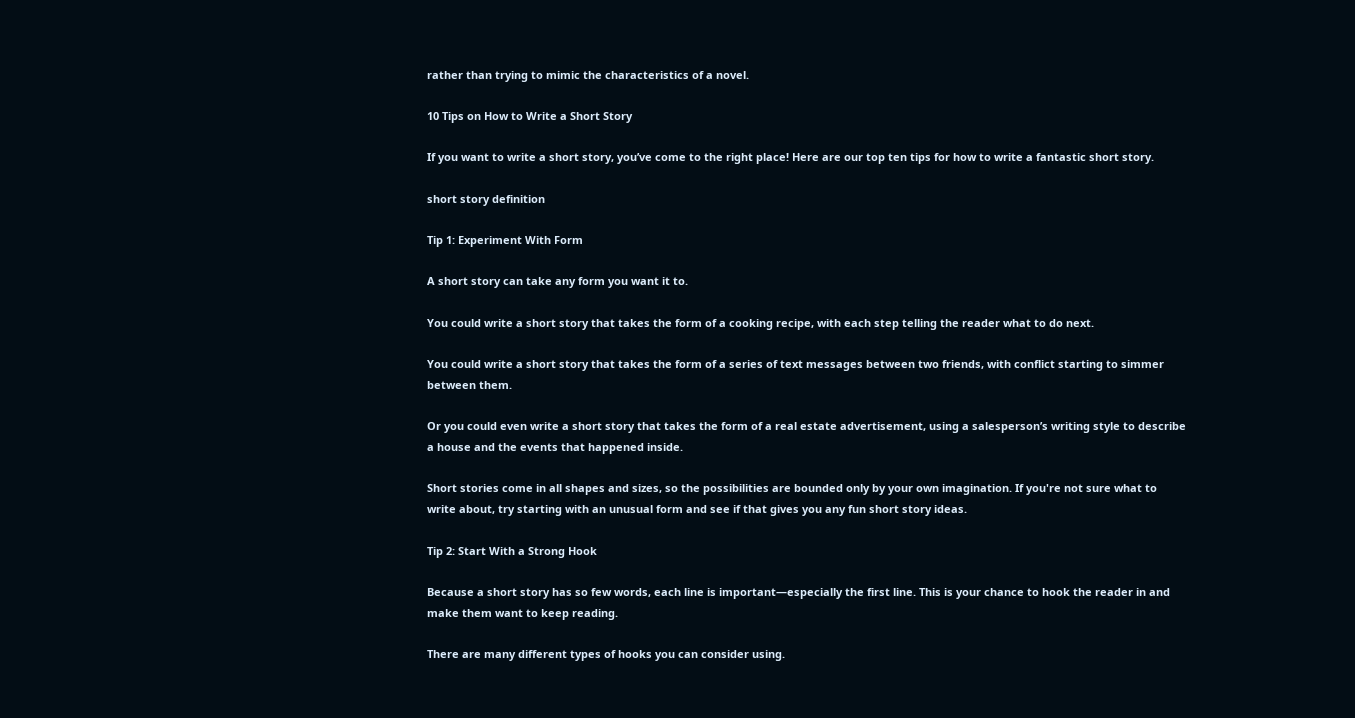rather than trying to mimic the characteristics of a novel.

10 Tips on How to Write a Short Story

If you want to write a short story, you’ve come to the right place! Here are our top ten tips for how to write a fantastic short story.

short story definition

Tip 1: Experiment With Form

A short story can take any form you want it to.

You could write a short story that takes the form of a cooking recipe, with each step telling the reader what to do next.

You could write a short story that takes the form of a series of text messages between two friends, with conflict starting to simmer between them.

Or you could even write a short story that takes the form of a real estate advertisement, using a salesperson’s writing style to describe a house and the events that happened inside.

Short stories come in all shapes and sizes, so the possibilities are bounded only by your own imagination. If you're not sure what to write about, try starting with an unusual form and see if that gives you any fun short story ideas.

Tip 2: Start With a Strong Hook

Because a short story has so few words, each line is important—especially the first line. This is your chance to hook the reader in and make them want to keep reading.

There are many different types of hooks you can consider using.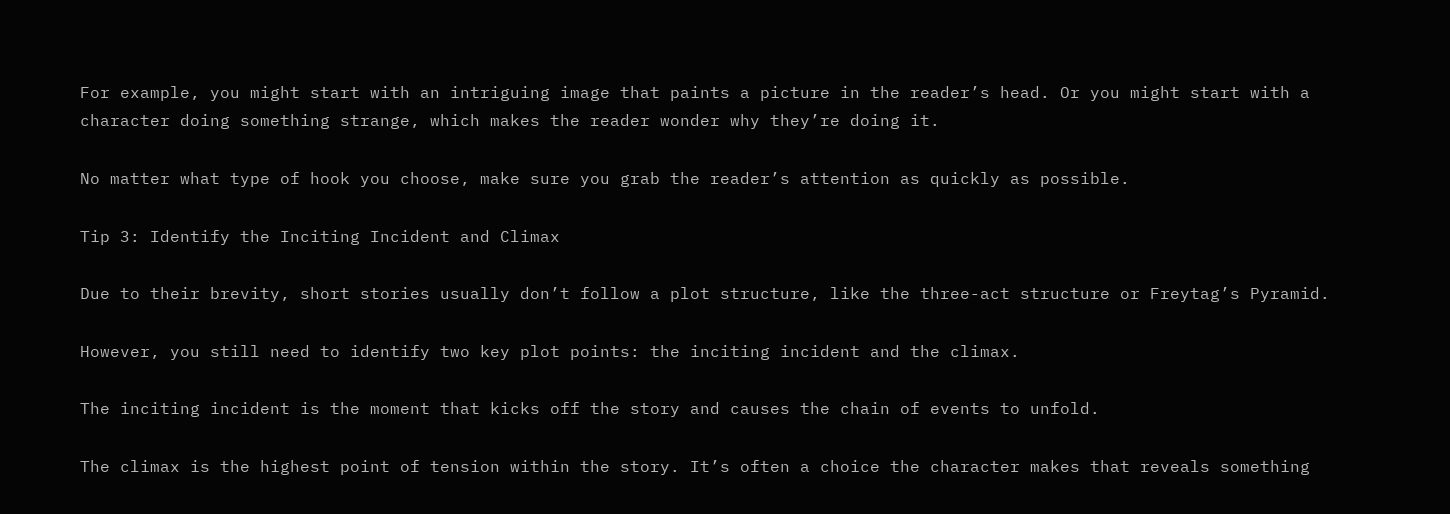For example, you might start with an intriguing image that paints a picture in the reader’s head. Or you might start with a character doing something strange, which makes the reader wonder why they’re doing it.

No matter what type of hook you choose, make sure you grab the reader’s attention as quickly as possible.

Tip 3: Identify the Inciting Incident and Climax

Due to their brevity, short stories usually don’t follow a plot structure, like the three-act structure or Freytag’s Pyramid.

However, you still need to identify two key plot points: the inciting incident and the climax.

The inciting incident is the moment that kicks off the story and causes the chain of events to unfold.

The climax is the highest point of tension within the story. It’s often a choice the character makes that reveals something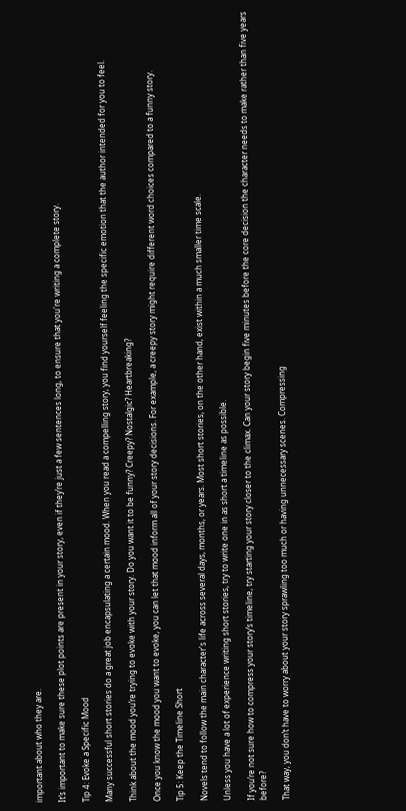important about who they are.

It’s important to make sure these plot points are present in your story, even if they’re just a few sentences long, to ensure that you're writing a complete story.

Tip 4: Evoke a Specific Mood

Many successful short stories do a great job encapsulating a certain mood. When you read a compelling story, you find yourself feeling the specific emotion that the author intended for you to feel.

Think about the mood you’re trying to evoke with your story. Do you want it to be funny? Creepy? Nostalgic? Heartbreaking?

Once you know the mood you want to evoke, you can let that mood inform all of your story decisions. For example, a creepy story might require different word choices compared to a funny story.

Tip 5: Keep the Timeline Short

Novels tend to follow the main character's life across several days, months, or years. Most short stories, on the other hand, exist within a much smaller time scale.

Unless you have a lot of experience writing short stories, try to write one in as short a timeline as possible.

If you’re not sure how to compress your story’s timeline, try starting your story closer to the climax. Can your story begin five minutes before the core decision the character needs to make rather than five years before?

That way, you don’t have to worry about your story sprawling too much or having unnecessary scenes. Compressing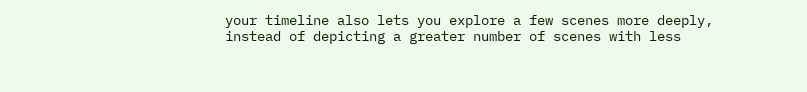your timeline also lets you explore a few scenes more deeply, instead of depicting a greater number of scenes with less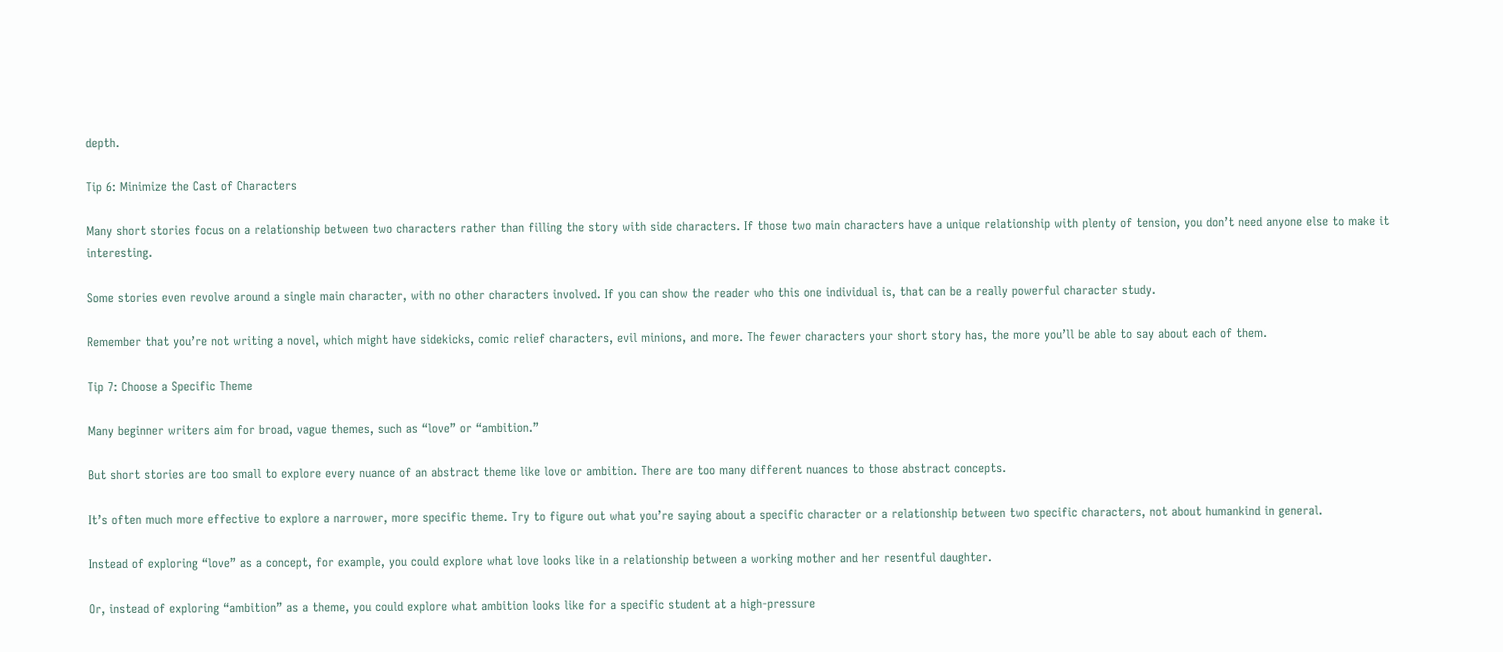depth.

Tip 6: Minimize the Cast of Characters

Many short stories focus on a relationship between two characters rather than filling the story with side characters. If those two main characters have a unique relationship with plenty of tension, you don’t need anyone else to make it interesting.

Some stories even revolve around a single main character, with no other characters involved. If you can show the reader who this one individual is, that can be a really powerful character study.

Remember that you’re not writing a novel, which might have sidekicks, comic relief characters, evil minions, and more. The fewer characters your short story has, the more you’ll be able to say about each of them.

Tip 7: Choose a Specific Theme

Many beginner writers aim for broad, vague themes, such as “love” or “ambition.”

But short stories are too small to explore every nuance of an abstract theme like love or ambition. There are too many different nuances to those abstract concepts.

It’s often much more effective to explore a narrower, more specific theme. Try to figure out what you’re saying about a specific character or a relationship between two specific characters, not about humankind in general.

Instead of exploring “love” as a concept, for example, you could explore what love looks like in a relationship between a working mother and her resentful daughter.

Or, instead of exploring “ambition” as a theme, you could explore what ambition looks like for a specific student at a high-pressure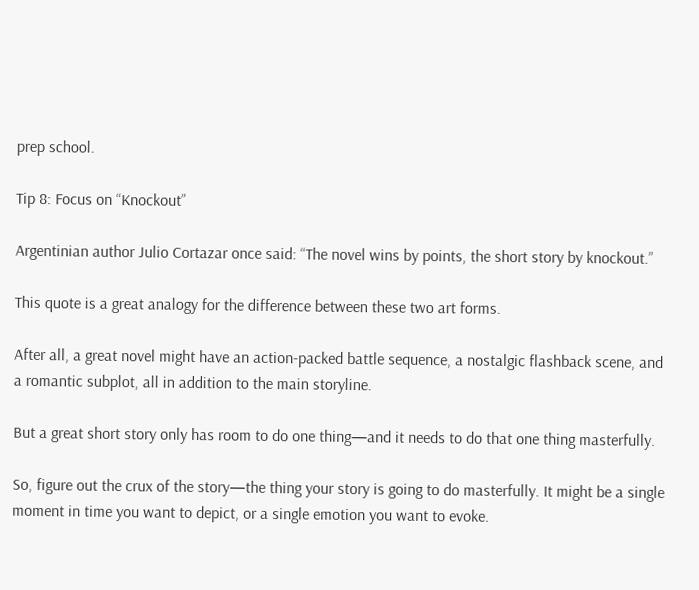prep school.

Tip 8: Focus on “Knockout”

Argentinian author Julio Cortazar once said: “The novel wins by points, the short story by knockout.”

This quote is a great analogy for the difference between these two art forms.

After all, a great novel might have an action-packed battle sequence, a nostalgic flashback scene, and a romantic subplot, all in addition to the main storyline.

But a great short story only has room to do one thing—and it needs to do that one thing masterfully.

So, figure out the crux of the story—the thing your story is going to do masterfully. It might be a single moment in time you want to depict, or a single emotion you want to evoke.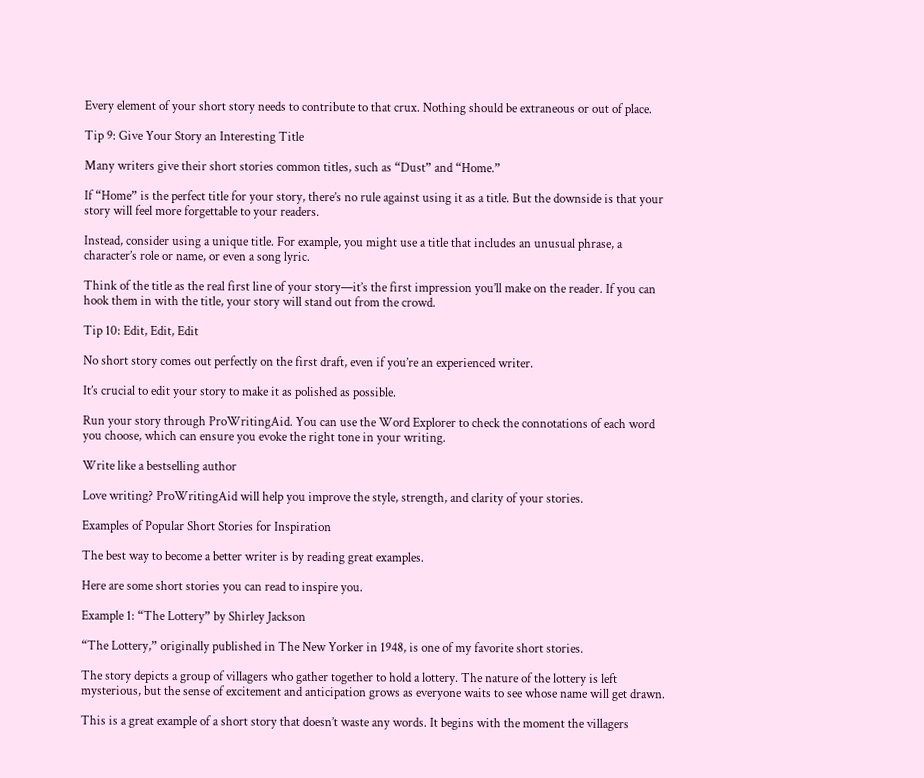Every element of your short story needs to contribute to that crux. Nothing should be extraneous or out of place.

Tip 9: Give Your Story an Interesting Title

Many writers give their short stories common titles, such as “Dust” and “Home.”

If “Home” is the perfect title for your story, there’s no rule against using it as a title. But the downside is that your story will feel more forgettable to your readers.

Instead, consider using a unique title. For example, you might use a title that includes an unusual phrase, a character’s role or name, or even a song lyric.

Think of the title as the real first line of your story—it’s the first impression you’ll make on the reader. If you can hook them in with the title, your story will stand out from the crowd.

Tip 10: Edit, Edit, Edit

No short story comes out perfectly on the first draft, even if you’re an experienced writer.

It’s crucial to edit your story to make it as polished as possible.

Run your story through ProWritingAid. You can use the Word Explorer to check the connotations of each word you choose, which can ensure you evoke the right tone in your writing.

Write like a bestselling author

Love writing? ProWritingAid will help you improve the style, strength, and clarity of your stories.

Examples of Popular Short Stories for Inspiration

The best way to become a better writer is by reading great examples.

Here are some short stories you can read to inspire you.

Example 1: “The Lottery” by Shirley Jackson

“The Lottery,” originally published in The New Yorker in 1948, is one of my favorite short stories.

The story depicts a group of villagers who gather together to hold a lottery. The nature of the lottery is left mysterious, but the sense of excitement and anticipation grows as everyone waits to see whose name will get drawn.

This is a great example of a short story that doesn’t waste any words. It begins with the moment the villagers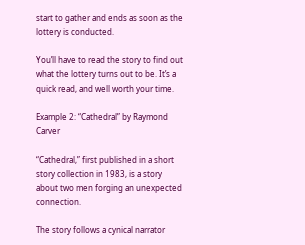start to gather and ends as soon as the lottery is conducted.

You’ll have to read the story to find out what the lottery turns out to be. It’s a quick read, and well worth your time.

Example 2: “Cathedral” by Raymond Carver

“Cathedral,” first published in a short story collection in 1983, is a story about two men forging an unexpected connection.

The story follows a cynical narrator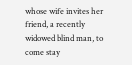whose wife invites her friend, a recently widowed blind man, to come stay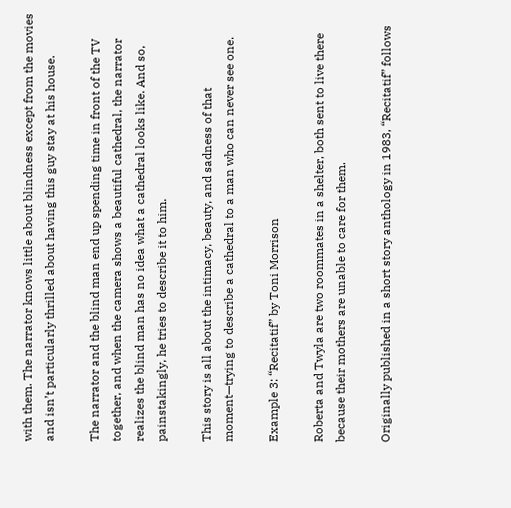with them. The narrator knows little about blindness except from the movies and isn’t particularly thrilled about having this guy stay at his house.

The narrator and the blind man end up spending time in front of the TV together, and when the camera shows a beautiful cathedral, the narrator realizes the blind man has no idea what a cathedral looks like. And so, painstakingly, he tries to describe it to him.

This story is all about the intimacy, beauty, and sadness of that moment—trying to describe a cathedral to a man who can never see one.

Example 3: “Recitatif” by Toni Morrison

Roberta and Twyla are two roommates in a shelter, both sent to live there because their mothers are unable to care for them.

Originally published in a short story anthology in 1983, “Recitatif” follows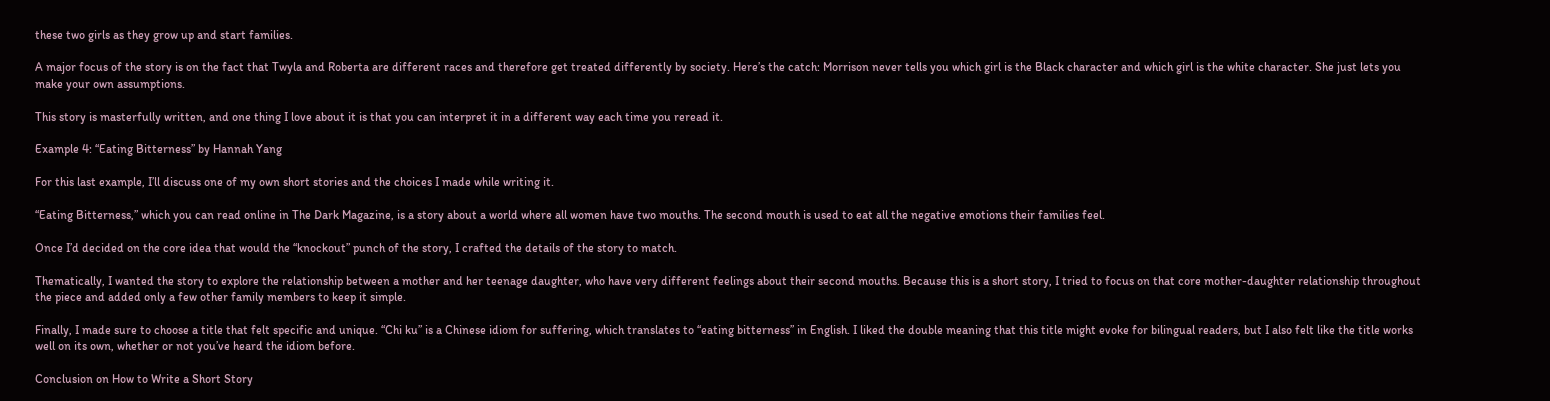these two girls as they grow up and start families.

A major focus of the story is on the fact that Twyla and Roberta are different races and therefore get treated differently by society. Here’s the catch: Morrison never tells you which girl is the Black character and which girl is the white character. She just lets you make your own assumptions.

This story is masterfully written, and one thing I love about it is that you can interpret it in a different way each time you reread it.

Example 4: “Eating Bitterness” by Hannah Yang

For this last example, I’ll discuss one of my own short stories and the choices I made while writing it.

“Eating Bitterness,” which you can read online in The Dark Magazine, is a story about a world where all women have two mouths. The second mouth is used to eat all the negative emotions their families feel.

Once I’d decided on the core idea that would the “knockout” punch of the story, I crafted the details of the story to match.

Thematically, I wanted the story to explore the relationship between a mother and her teenage daughter, who have very different feelings about their second mouths. Because this is a short story, I tried to focus on that core mother-daughter relationship throughout the piece and added only a few other family members to keep it simple.

Finally, I made sure to choose a title that felt specific and unique. “Chi ku” is a Chinese idiom for suffering, which translates to “eating bitterness” in English. I liked the double meaning that this title might evoke for bilingual readers, but I also felt like the title works well on its own, whether or not you’ve heard the idiom before.

Conclusion on How to Write a Short Story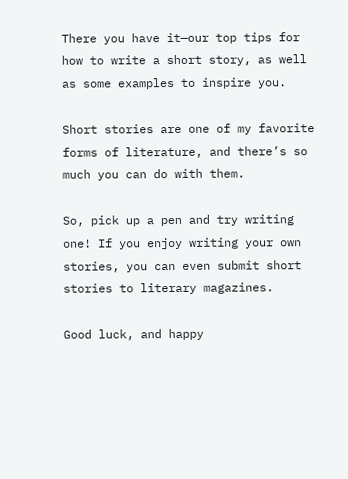There you have it—our top tips for how to write a short story, as well as some examples to inspire you.

Short stories are one of my favorite forms of literature, and there’s so much you can do with them.

So, pick up a pen and try writing one! If you enjoy writing your own stories, you can even submit short stories to literary magazines.

Good luck, and happy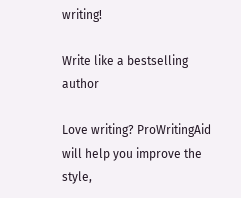writing!

Write like a bestselling author

Love writing? ProWritingAid will help you improve the style,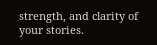strength, and clarity of your stories.